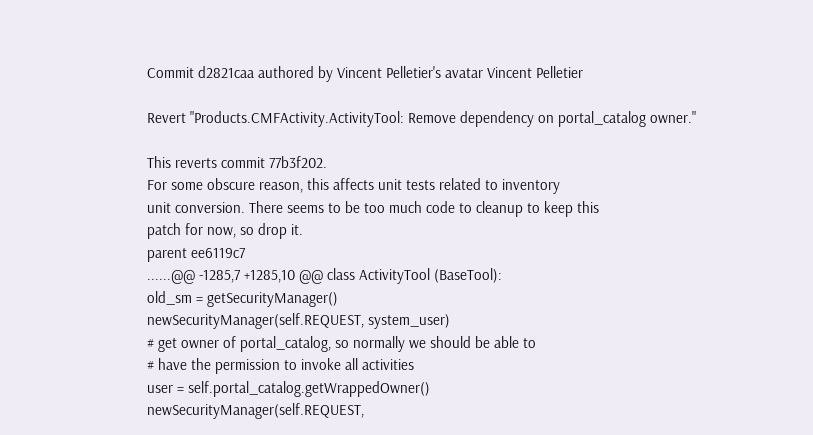Commit d2821caa authored by Vincent Pelletier's avatar Vincent Pelletier

Revert "Products.CMFActivity.ActivityTool: Remove dependency on portal_catalog owner."

This reverts commit 77b3f202.
For some obscure reason, this affects unit tests related to inventory
unit conversion. There seems to be too much code to cleanup to keep this
patch for now, so drop it.
parent ee6119c7
......@@ -1285,7 +1285,10 @@ class ActivityTool (BaseTool):
old_sm = getSecurityManager()
newSecurityManager(self.REQUEST, system_user)
# get owner of portal_catalog, so normally we should be able to
# have the permission to invoke all activities
user = self.portal_catalog.getWrappedOwner()
newSecurityManager(self.REQUEST,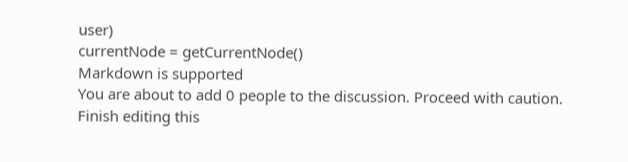user)
currentNode = getCurrentNode()
Markdown is supported
You are about to add 0 people to the discussion. Proceed with caution.
Finish editing this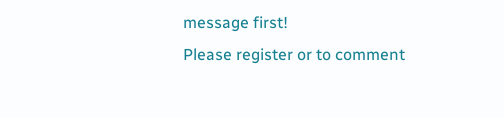message first!
Please register or to comment